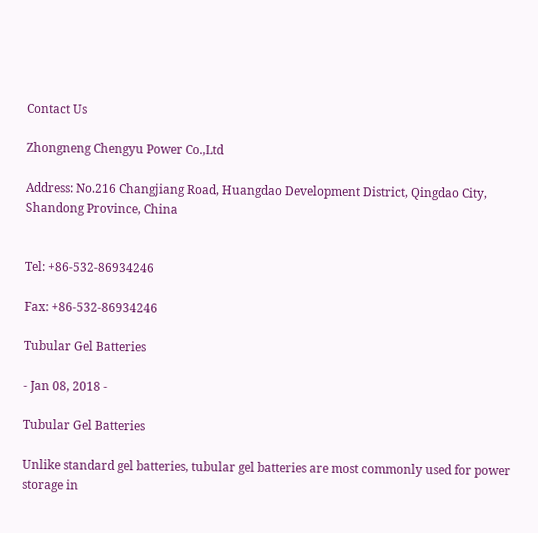Contact Us

Zhongneng Chengyu Power Co.,Ltd

Address: No.216 Changjiang Road, Huangdao Development District, Qingdao City, Shandong Province, China


Tel: +86-532-86934246

Fax: +86-532-86934246

Tubular Gel Batteries

- Jan 08, 2018 -

Tubular Gel Batteries

Unlike standard gel batteries, tubular gel batteries are most commonly used for power storage in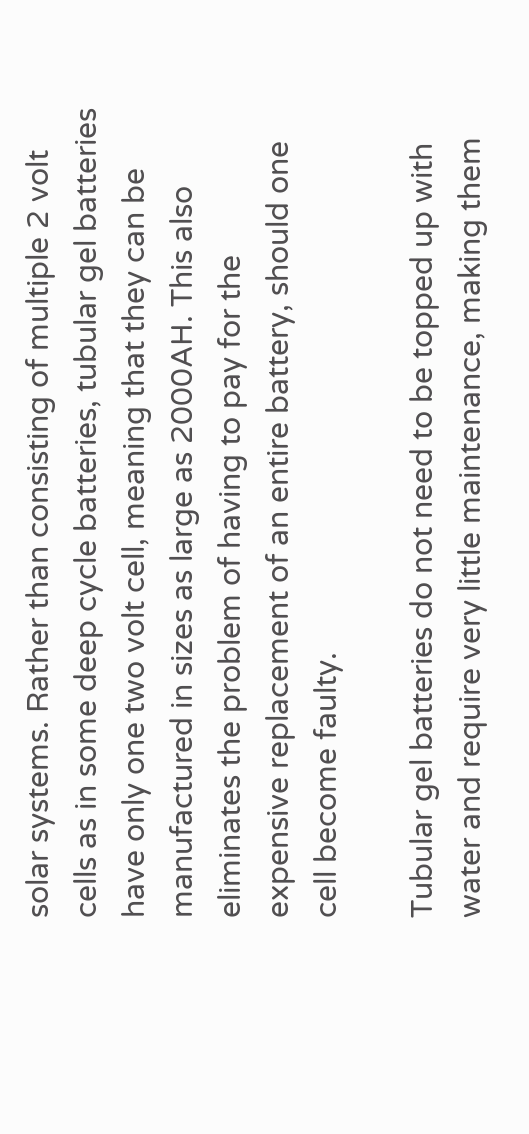solar systems. Rather than consisting of multiple 2 volt cells as in some deep cycle batteries, tubular gel batteries have only one two volt cell, meaning that they can be manufactured in sizes as large as 2000AH. This also eliminates the problem of having to pay for the expensive replacement of an entire battery, should one cell become faulty.

Tubular gel batteries do not need to be topped up with water and require very little maintenance, making them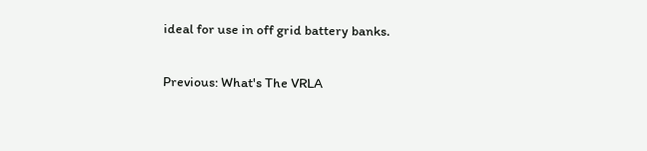ideal for use in off grid battery banks.

Previous: What's The VRLA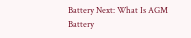Battery Next: What Is AGM Battery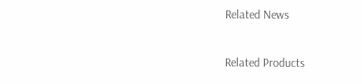Related News

Related Products